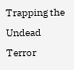Trapping the Undead Terror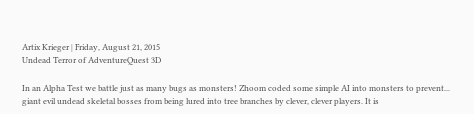Artix Krieger | Friday, August 21, 2015
Undead Terror of AdventureQuest 3D

In an Alpha Test we battle just as many bugs as monsters! Zhoom coded some simple AI into monsters to prevent... giant evil undead skeletal bosses from being lured into tree branches by clever, clever players. It is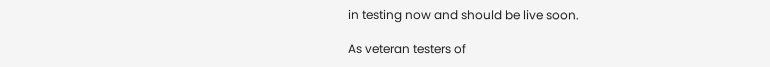in testing now and should be live soon.

As veteran testers of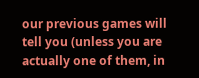our previous games will tell you (unless you are actually one of them, in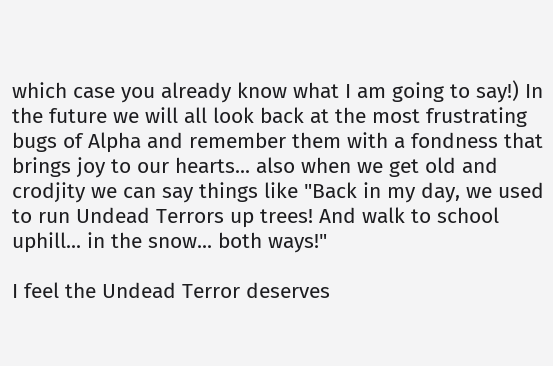which case you already know what I am going to say!) In the future we will all look back at the most frustrating bugs of Alpha and remember them with a fondness that brings joy to our hearts... also when we get old and crodjity we can say things like "Back in my day, we used to run Undead Terrors up trees! And walk to school uphill... in the snow... both ways!"

I feel the Undead Terror deserves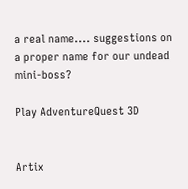a real name.... suggestions on a proper name for our undead mini-boss?

Play AdventureQuest 3D


Artix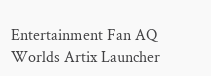Entertainment Fan AQ Worlds Artix Launcher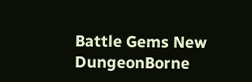Battle Gems New DungeonBorne